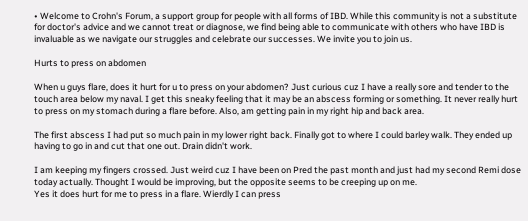• Welcome to Crohn's Forum, a support group for people with all forms of IBD. While this community is not a substitute for doctor's advice and we cannot treat or diagnose, we find being able to communicate with others who have IBD is invaluable as we navigate our struggles and celebrate our successes. We invite you to join us.

Hurts to press on abdomen

When u guys flare, does it hurt for u to press on your abdomen? Just curious cuz I have a really sore and tender to the touch area below my naval. I get this sneaky feeling that it may be an abscess forming or something. It never really hurt to press on my stomach during a flare before. Also, am getting pain in my right hip and back area.

The first abscess I had put so much pain in my lower right back. Finally got to where I could barley walk. They ended up having to go in and cut that one out. Drain didn't work.

I am keeping my fingers crossed. Just weird cuz I have been on Pred the past month and just had my second Remi dose today actually. Thought I would be improving, but the opposite seems to be creeping up on me.
Yes it does hurt for me to press in a flare. Wierdly I can press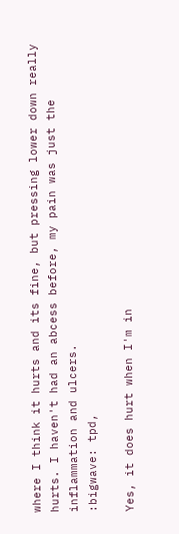where I think it hurts and its fine, but pressing lower down really hurts. I haven't had an abcess before, my pain was just the inflammation and ulcers.
:bigwave: tpd,

Yes, it does hurt when I'm in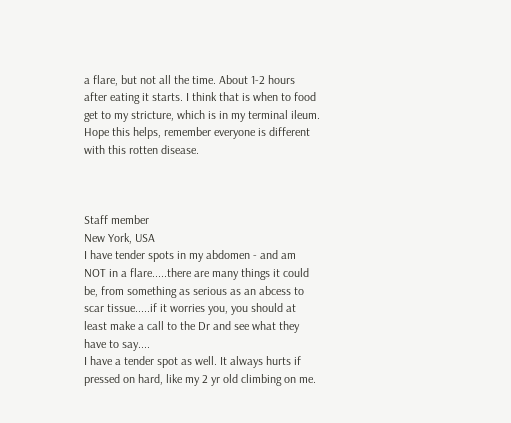a flare, but not all the time. About 1-2 hours after eating it starts. I think that is when to food get to my stricture, which is in my terminal ileum. Hope this helps, remember everyone is different with this rotten disease.



Staff member
New York, USA
I have tender spots in my abdomen - and am NOT in a flare.....there are many things it could be, from something as serious as an abcess to scar tissue.....if it worries you, you should at least make a call to the Dr and see what they have to say....
I have a tender spot as well. It always hurts if pressed on hard, like my 2 yr old climbing on me.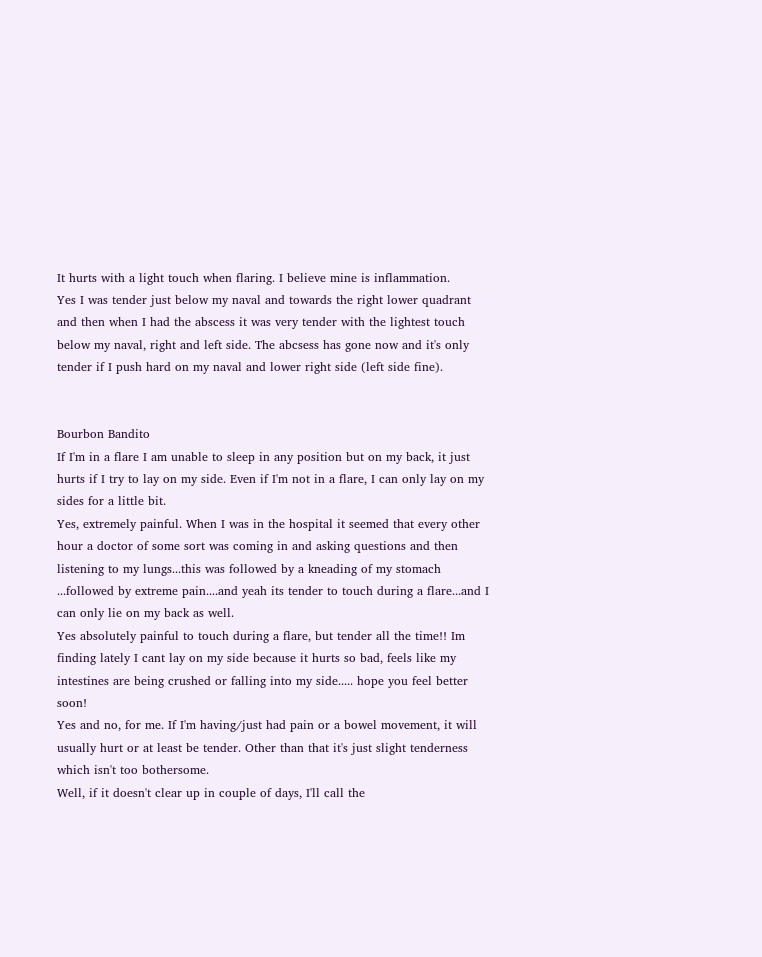It hurts with a light touch when flaring. I believe mine is inflammation.
Yes I was tender just below my naval and towards the right lower quadrant and then when I had the abscess it was very tender with the lightest touch below my naval, right and left side. The abcsess has gone now and it's only tender if I push hard on my naval and lower right side (left side fine).


Bourbon Bandito
If I'm in a flare I am unable to sleep in any position but on my back, it just hurts if I try to lay on my side. Even if I'm not in a flare, I can only lay on my sides for a little bit.
Yes, extremely painful. When I was in the hospital it seemed that every other hour a doctor of some sort was coming in and asking questions and then listening to my lungs...this was followed by a kneading of my stomach ...followed by extreme pain....and yeah its tender to touch during a flare...and I can only lie on my back as well.
Yes absolutely painful to touch during a flare, but tender all the time!! Im finding lately I cant lay on my side because it hurts so bad, feels like my intestines are being crushed or falling into my side..... hope you feel better soon!
Yes and no, for me. If I'm having/just had pain or a bowel movement, it will usually hurt or at least be tender. Other than that it's just slight tenderness which isn't too bothersome.
Well, if it doesn't clear up in couple of days, I'll call the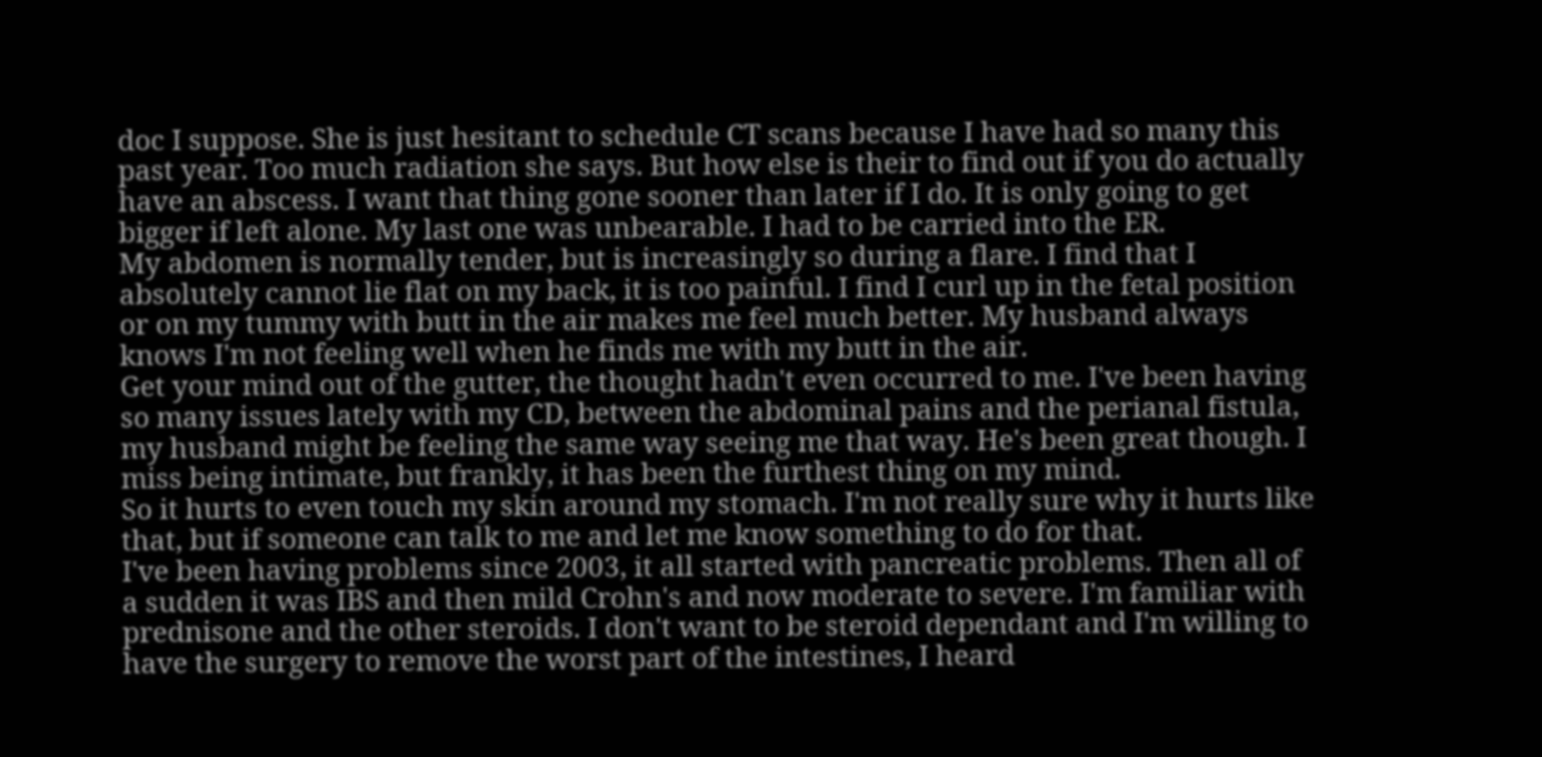doc I suppose. She is just hesitant to schedule CT scans because I have had so many this past year. Too much radiation she says. But how else is their to find out if you do actually have an abscess. I want that thing gone sooner than later if I do. It is only going to get bigger if left alone. My last one was unbearable. I had to be carried into the ER.
My abdomen is normally tender, but is increasingly so during a flare. I find that I absolutely cannot lie flat on my back, it is too painful. I find I curl up in the fetal position or on my tummy with butt in the air makes me feel much better. My husband always knows I'm not feeling well when he finds me with my butt in the air.
Get your mind out of the gutter, the thought hadn't even occurred to me. I've been having so many issues lately with my CD, between the abdominal pains and the perianal fistula, my husband might be feeling the same way seeing me that way. He's been great though. I miss being intimate, but frankly, it has been the furthest thing on my mind.
So it hurts to even touch my skin around my stomach. I'm not really sure why it hurts like that, but if someone can talk to me and let me know something to do for that.
I've been having problems since 2003, it all started with pancreatic problems. Then all of a sudden it was IBS and then mild Crohn's and now moderate to severe. I'm familiar with prednisone and the other steroids. I don't want to be steroid dependant and I'm willing to have the surgery to remove the worst part of the intestines, I heard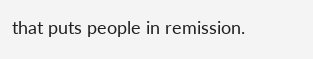that puts people in remission.